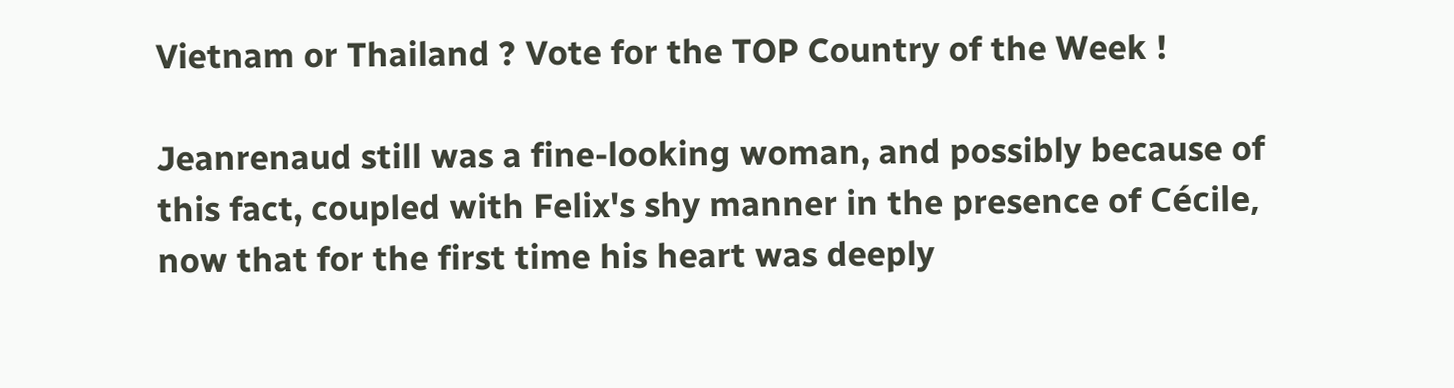Vietnam or Thailand ? Vote for the TOP Country of the Week !

Jeanrenaud still was a fine-looking woman, and possibly because of this fact, coupled with Felix's shy manner in the presence of Cécile, now that for the first time his heart was deeply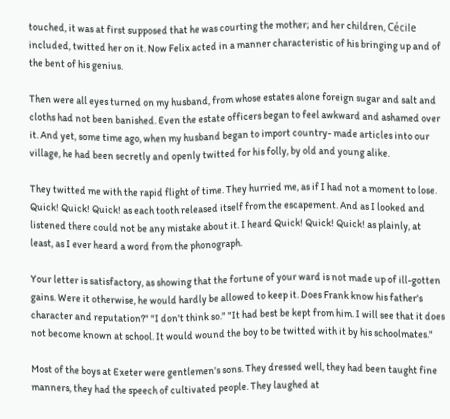touched, it was at first supposed that he was courting the mother; and her children, Cécile included, twitted her on it. Now Felix acted in a manner characteristic of his bringing up and of the bent of his genius.

Then were all eyes turned on my husband, from whose estates alone foreign sugar and salt and cloths had not been banished. Even the estate officers began to feel awkward and ashamed over it. And yet, some time ago, when my husband began to import country- made articles into our village, he had been secretly and openly twitted for his folly, by old and young alike.

They twitted me with the rapid flight of time. They hurried me, as if I had not a moment to lose. Quick! Quick! Quick! as each tooth released itself from the escapement. And as I looked and listened there could not be any mistake about it. I heard Quick! Quick! Quick! as plainly, at least, as I ever heard a word from the phonograph.

Your letter is satisfactory, as showing that the fortune of your ward is not made up of ill-gotten gains. Were it otherwise, he would hardly be allowed to keep it. Does Frank know his father's character and reputation?" "I don't think so." "It had best be kept from him. I will see that it does not become known at school. It would wound the boy to be twitted with it by his schoolmates."

Most of the boys at Exeter were gentlemen's sons. They dressed well, they had been taught fine manners, they had the speech of cultivated people. They laughed at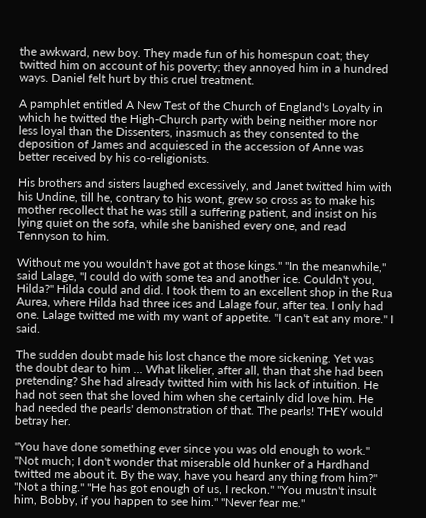the awkward, new boy. They made fun of his homespun coat; they twitted him on account of his poverty; they annoyed him in a hundred ways. Daniel felt hurt by this cruel treatment.

A pamphlet entitled A New Test of the Church of England's Loyalty in which he twitted the High-Church party with being neither more nor less loyal than the Dissenters, inasmuch as they consented to the deposition of James and acquiesced in the accession of Anne was better received by his co-religionists.

His brothers and sisters laughed excessively, and Janet twitted him with his Undine, till he, contrary to his wont, grew so cross as to make his mother recollect that he was still a suffering patient, and insist on his lying quiet on the sofa, while she banished every one, and read Tennyson to him.

Without me you wouldn't have got at those kings." "In the meanwhile," said Lalage, "I could do with some tea and another ice. Couldn't you, Hilda?" Hilda could and did. I took them to an excellent shop in the Rua Aurea, where Hilda had three ices and Lalage four, after tea. I only had one. Lalage twitted me with my want of appetite. "I can't eat any more." I said.

The sudden doubt made his lost chance the more sickening. Yet was the doubt dear to him ... What likelier, after all, than that she had been pretending? She had already twitted him with his lack of intuition. He had not seen that she loved him when she certainly did love him. He had needed the pearls' demonstration of that. The pearls! THEY would betray her.

"You have done something ever since you was old enough to work." "Not much; I don't wonder that miserable old hunker of a Hardhand twitted me about it. By the way, have you heard any thing from him?" "Not a thing." "He has got enough of us, I reckon." "You mustn't insult him, Bobby, if you happen to see him." "Never fear me."